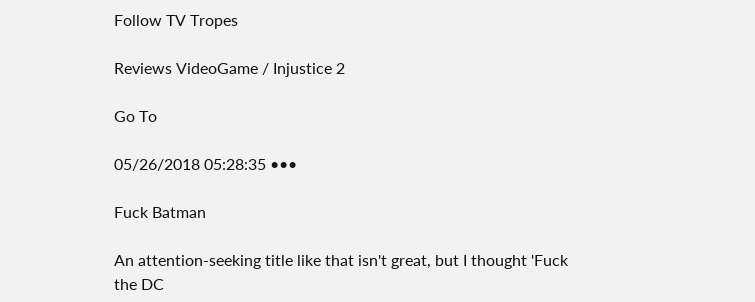Follow TV Tropes

Reviews VideoGame / Injustice 2

Go To

05/26/2018 05:28:35 •••

Fuck Batman

An attention-seeking title like that isn't great, but I thought 'Fuck the DC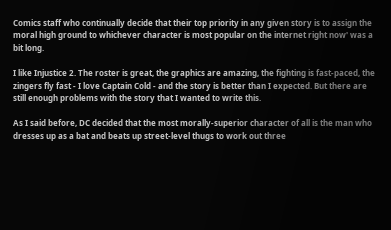Comics staff who continually decide that their top priority in any given story is to assign the moral high ground to whichever character is most popular on the internet right now' was a bit long.

I like Injustice 2. The roster is great, the graphics are amazing, the fighting is fast-paced, the zingers fly fast - I love Captain Cold - and the story is better than I expected. But there are still enough problems with the story that I wanted to write this.

As I said before, DC decided that the most morally-superior character of all is the man who dresses up as a bat and beats up street-level thugs to work out three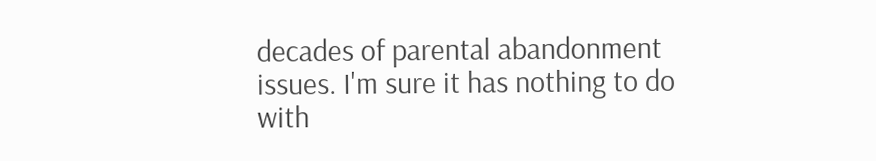decades of parental abandonment issues. I'm sure it has nothing to do with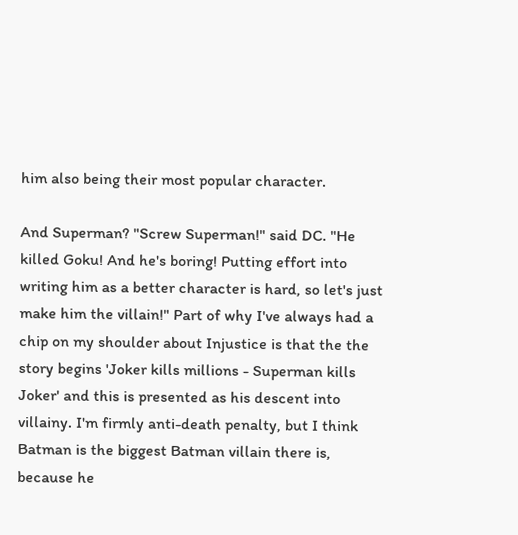him also being their most popular character.

And Superman? "Screw Superman!" said DC. "He killed Goku! And he's boring! Putting effort into writing him as a better character is hard, so let's just make him the villain!" Part of why I've always had a chip on my shoulder about Injustice is that the the story begins 'Joker kills millions - Superman kills Joker' and this is presented as his descent into villainy. I'm firmly anti-death penalty, but I think Batman is the biggest Batman villain there is, because he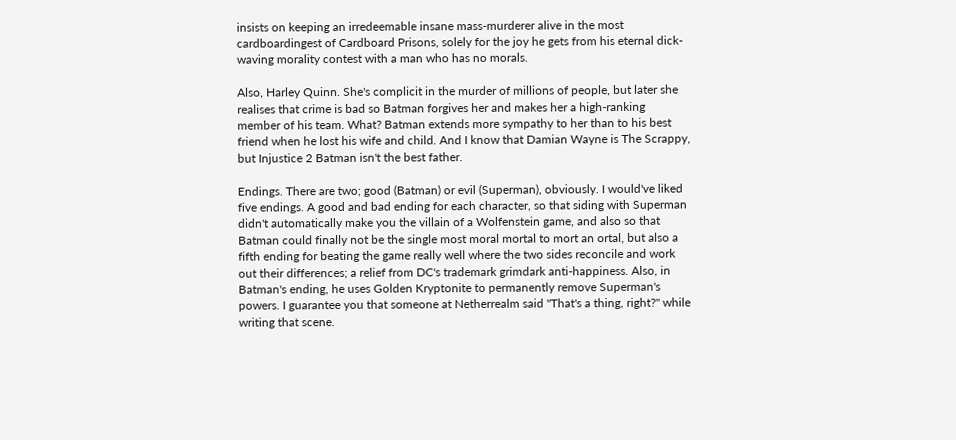insists on keeping an irredeemable insane mass-murderer alive in the most cardboardingest of Cardboard Prisons, solely for the joy he gets from his eternal dick-waving morality contest with a man who has no morals.

Also, Harley Quinn. She's complicit in the murder of millions of people, but later she realises that crime is bad so Batman forgives her and makes her a high-ranking member of his team. What? Batman extends more sympathy to her than to his best friend when he lost his wife and child. And I know that Damian Wayne is The Scrappy, but Injustice 2 Batman isn't the best father.

Endings. There are two; good (Batman) or evil (Superman), obviously. I would've liked five endings. A good and bad ending for each character, so that siding with Superman didn't automatically make you the villain of a Wolfenstein game, and also so that Batman could finally not be the single most moral mortal to mort an ortal, but also a fifth ending for beating the game really well where the two sides reconcile and work out their differences; a relief from DC's trademark grimdark anti-happiness. Also, in Batman's ending, he uses Golden Kryptonite to permanently remove Superman's powers. I guarantee you that someone at Netherrealm said "That's a thing, right?" while writing that scene.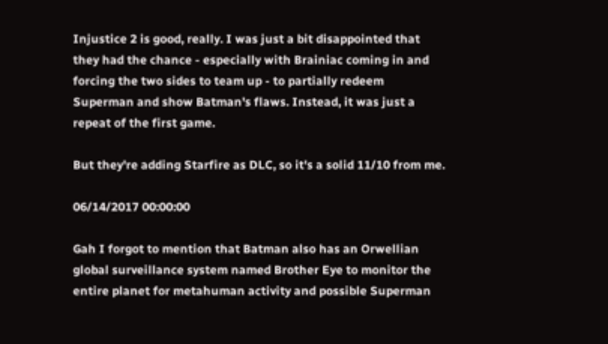Injustice 2 is good, really. I was just a bit disappointed that they had the chance - especially with Brainiac coming in and forcing the two sides to team up - to partially redeem Superman and show Batman's flaws. Instead, it was just a repeat of the first game.

But they're adding Starfire as DLC, so it's a solid 11/10 from me.

06/14/2017 00:00:00

Gah I forgot to mention that Batman also has an Orwellian global surveillance system named Brother Eye to monitor the entire planet for metahuman activity and possible Superman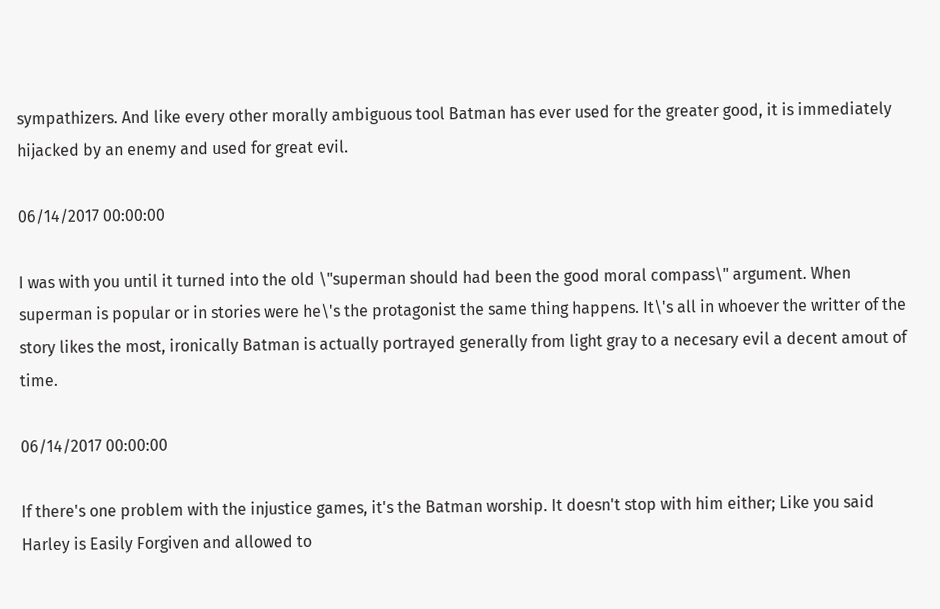sympathizers. And like every other morally ambiguous tool Batman has ever used for the greater good, it is immediately hijacked by an enemy and used for great evil.

06/14/2017 00:00:00

I was with you until it turned into the old \"superman should had been the good moral compass\" argument. When superman is popular or in stories were he\'s the protagonist the same thing happens. It\'s all in whoever the writter of the story likes the most, ironically Batman is actually portrayed generally from light gray to a necesary evil a decent amout of time.

06/14/2017 00:00:00

If there's one problem with the injustice games, it's the Batman worship. It doesn't stop with him either; Like you said Harley is Easily Forgiven and allowed to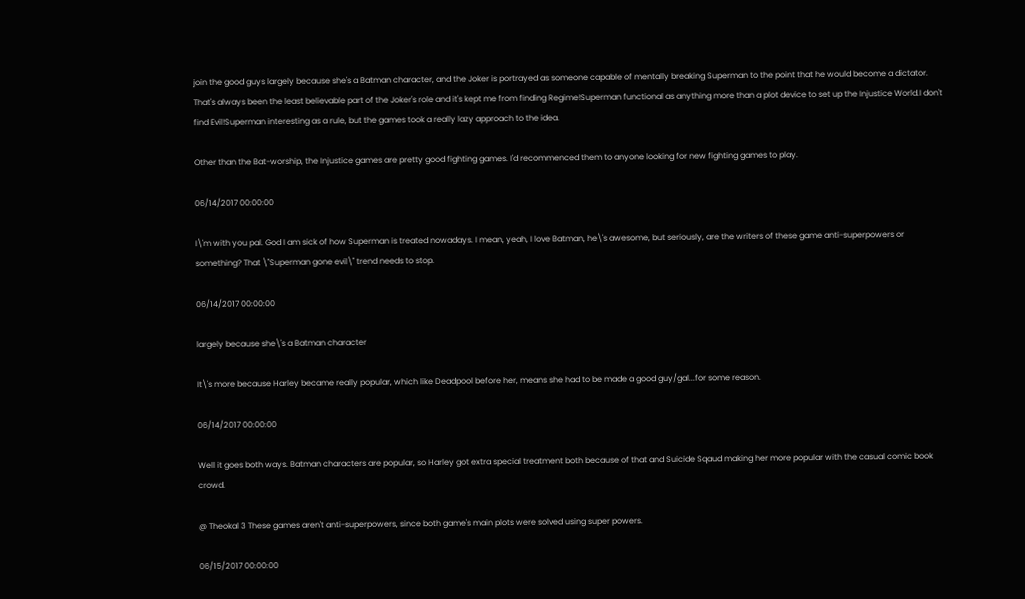join the good guys largely because she's a Batman character, and the Joker is portrayed as someone capable of mentally breaking Superman to the point that he would become a dictator. That's always been the least believable part of the Joker's role and it's kept me from finding Regime!Superman functional as anything more than a plot device to set up the Injustice World.I don't find Evil!Superman interesting as a rule, but the games took a really lazy approach to the idea.

Other than the Bat-worship, the Injustice games are pretty good fighting games. I'd recommenced them to anyone looking for new fighting games to play.

06/14/2017 00:00:00

I\'m with you pal. God I am sick of how Superman is treated nowadays. I mean, yeah, I love Batman, he\'s awesome, but seriously, are the writers of these game anti-superpowers or something? That \"Superman gone evil\" trend needs to stop.

06/14/2017 00:00:00

largely because she\'s a Batman character

It\'s more because Harley became really popular, which like Deadpool before her, means she had to be made a good guy/gal...for some reason.

06/14/2017 00:00:00

Well it goes both ways. Batman characters are popular, so Harley got extra special treatment both because of that and Suicide Sqaud making her more popular with the casual comic book crowd.

@ Theokal 3 These games aren't anti-superpowers, since both game's main plots were solved using super powers.

06/15/2017 00:00:00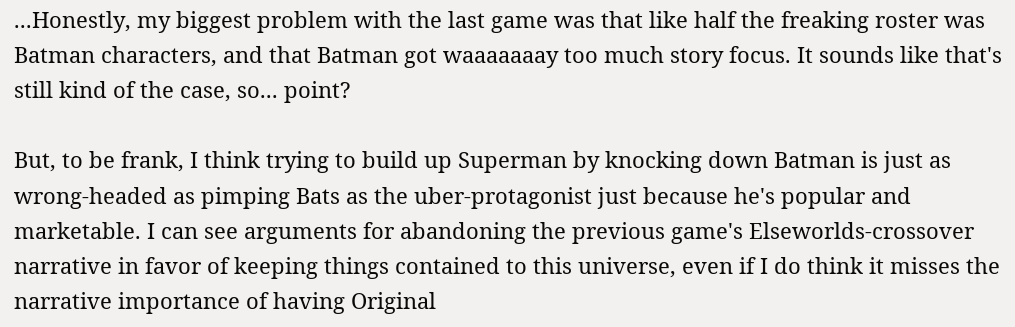...Honestly, my biggest problem with the last game was that like half the freaking roster was Batman characters, and that Batman got waaaaaaay too much story focus. It sounds like that's still kind of the case, so... point?

But, to be frank, I think trying to build up Superman by knocking down Batman is just as wrong-headed as pimping Bats as the uber-protagonist just because he's popular and marketable. I can see arguments for abandoning the previous game's Elseworlds-crossover narrative in favor of keeping things contained to this universe, even if I do think it misses the narrative importance of having Original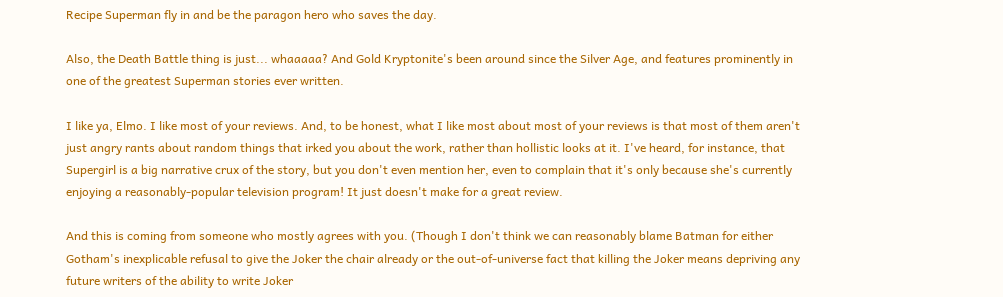Recipe Superman fly in and be the paragon hero who saves the day.

Also, the Death Battle thing is just... whaaaaa? And Gold Kryptonite's been around since the Silver Age, and features prominently in one of the greatest Superman stories ever written.

I like ya, Elmo. I like most of your reviews. And, to be honest, what I like most about most of your reviews is that most of them aren't just angry rants about random things that irked you about the work, rather than hollistic looks at it. I've heard, for instance, that Supergirl is a big narrative crux of the story, but you don't even mention her, even to complain that it's only because she's currently enjoying a reasonably-popular television program! It just doesn't make for a great review.

And this is coming from someone who mostly agrees with you. (Though I don't think we can reasonably blame Batman for either Gotham's inexplicable refusal to give the Joker the chair already or the out-of-universe fact that killing the Joker means depriving any future writers of the ability to write Joker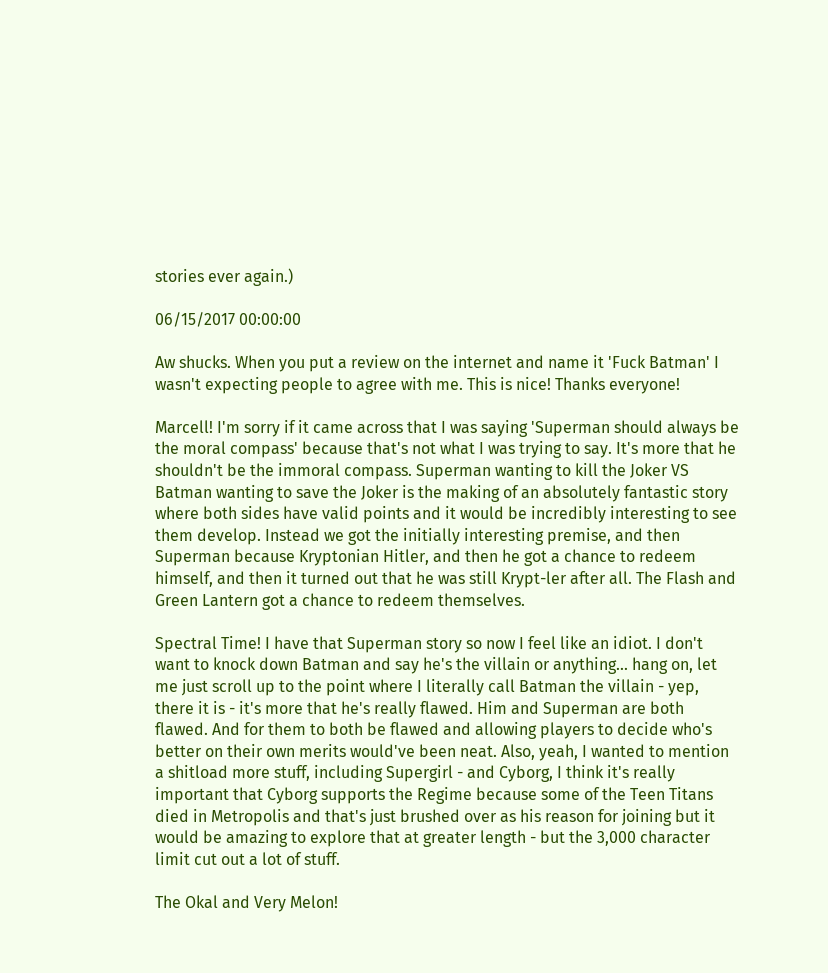stories ever again.)

06/15/2017 00:00:00

Aw shucks. When you put a review on the internet and name it 'Fuck Batman' I wasn't expecting people to agree with me. This is nice! Thanks everyone!

Marcell! I'm sorry if it came across that I was saying 'Superman should always be the moral compass' because that's not what I was trying to say. It's more that he shouldn't be the immoral compass. Superman wanting to kill the Joker VS Batman wanting to save the Joker is the making of an absolutely fantastic story where both sides have valid points and it would be incredibly interesting to see them develop. Instead we got the initially interesting premise, and then Superman because Kryptonian Hitler, and then he got a chance to redeem himself, and then it turned out that he was still Krypt-ler after all. The Flash and Green Lantern got a chance to redeem themselves.

Spectral Time! I have that Superman story so now I feel like an idiot. I don't want to knock down Batman and say he's the villain or anything... hang on, let me just scroll up to the point where I literally call Batman the villain - yep, there it is - it's more that he's really flawed. Him and Superman are both flawed. And for them to both be flawed and allowing players to decide who's better on their own merits would've been neat. Also, yeah, I wanted to mention a shitload more stuff, including Supergirl - and Cyborg, I think it's really important that Cyborg supports the Regime because some of the Teen Titans died in Metropolis and that's just brushed over as his reason for joining but it would be amazing to explore that at greater length - but the 3,000 character limit cut out a lot of stuff.

The Okal and Very Melon!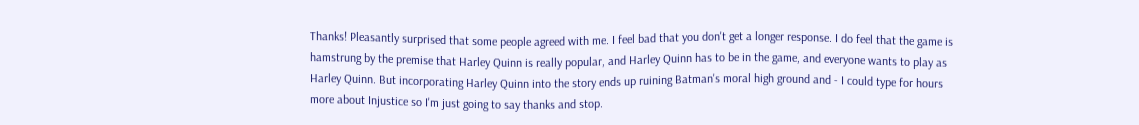Thanks! Pleasantly surprised that some people agreed with me. I feel bad that you don't get a longer response. I do feel that the game is hamstrung by the premise that Harley Quinn is really popular, and Harley Quinn has to be in the game, and everyone wants to play as Harley Quinn. But incorporating Harley Quinn into the story ends up ruining Batman's moral high ground and - I could type for hours more about Injustice so I'm just going to say thanks and stop.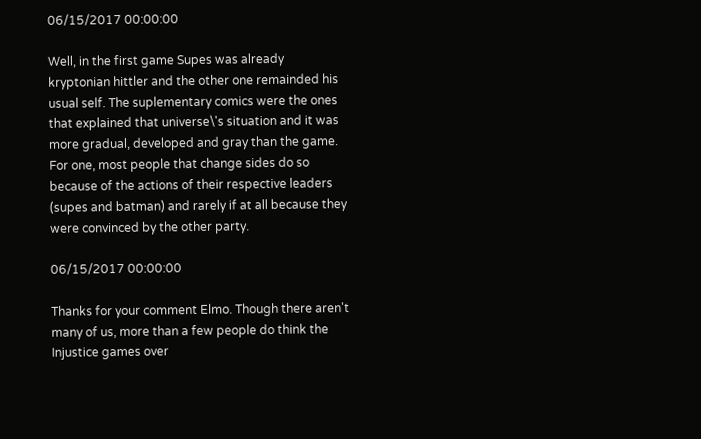06/15/2017 00:00:00

Well, in the first game Supes was already kryptonian hittler and the other one remainded his usual self. The suplementary comics were the ones that explained that universe\'s situation and it was more gradual, developed and gray than the game. For one, most people that change sides do so because of the actions of their respective leaders (supes and batman) and rarely if at all because they were convinced by the other party.

06/15/2017 00:00:00

Thanks for your comment Elmo. Though there aren't many of us, more than a few people do think the Injustice games over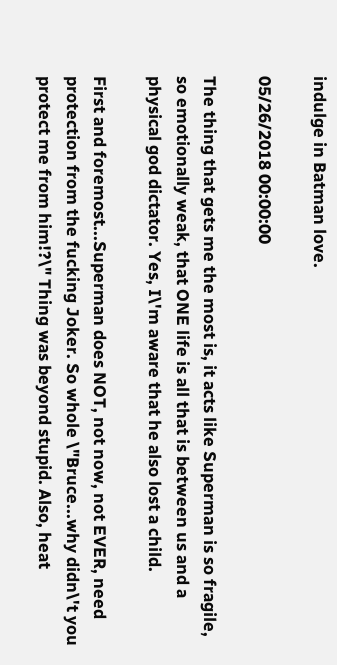indulge in Batman love.

05/26/2018 00:00:00

The thing that gets me the most is, it acts like Superman is so fragile, so emotionally weak, that ONE life is all that is between us and a physical god dictator. Yes, I\'m aware that he also lost a child.

First and foremost...Superman does NOT, not now, not EVER, need protection from the fucking Joker. So whole \"Bruce...why didn\'t you protect me from him!?\" Thing was beyond stupid. Also, heat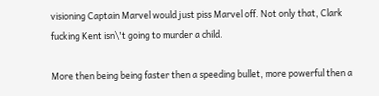visioning Captain Marvel would just piss Marvel off. Not only that, Clark fucking Kent isn\'t going to murder a child.

More then being being faster then a speeding bullet, more powerful then a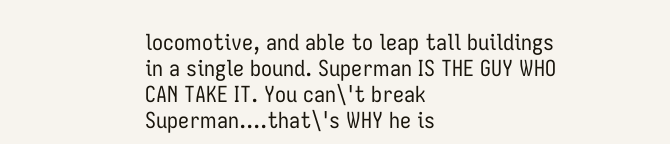locomotive, and able to leap tall buildings in a single bound. Superman IS THE GUY WHO CAN TAKE IT. You can\'t break Superman....that\'s WHY he is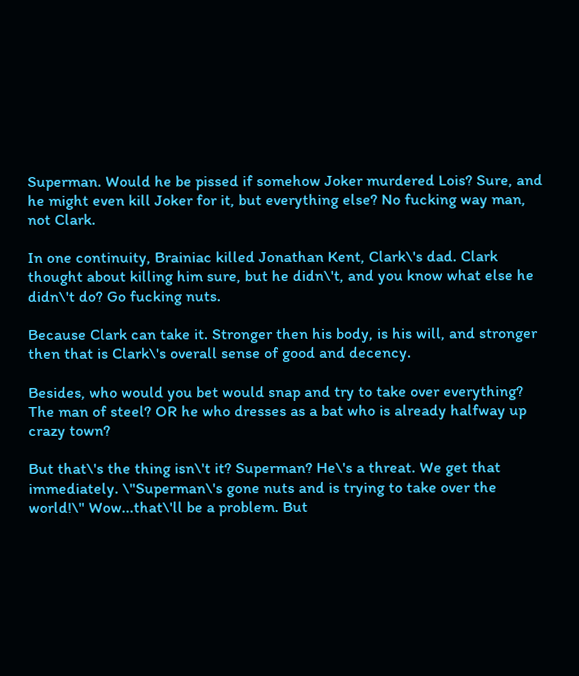Superman. Would he be pissed if somehow Joker murdered Lois? Sure, and he might even kill Joker for it, but everything else? No fucking way man, not Clark.

In one continuity, Brainiac killed Jonathan Kent, Clark\'s dad. Clark thought about killing him sure, but he didn\'t, and you know what else he didn\'t do? Go fucking nuts.

Because Clark can take it. Stronger then his body, is his will, and stronger then that is Clark\'s overall sense of good and decency.

Besides, who would you bet would snap and try to take over everything? The man of steel? OR he who dresses as a bat who is already halfway up crazy town?

But that\'s the thing isn\'t it? Superman? He\'s a threat. We get that immediately. \"Superman\'s gone nuts and is trying to take over the world!\" Wow...that\'ll be a problem. But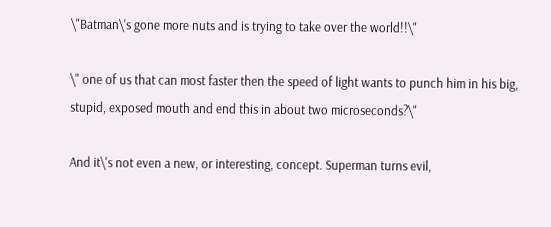\"Batman\'s gone more nuts and is trying to take over the world!!\"

\" one of us that can most faster then the speed of light wants to punch him in his big, stupid, exposed mouth and end this in about two microseconds?\"

And it\'s not even a new, or interesting, concept. Superman turns evil,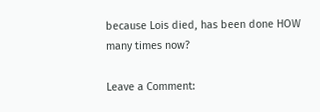because Lois died, has been done HOW many times now?

Leave a Comment: